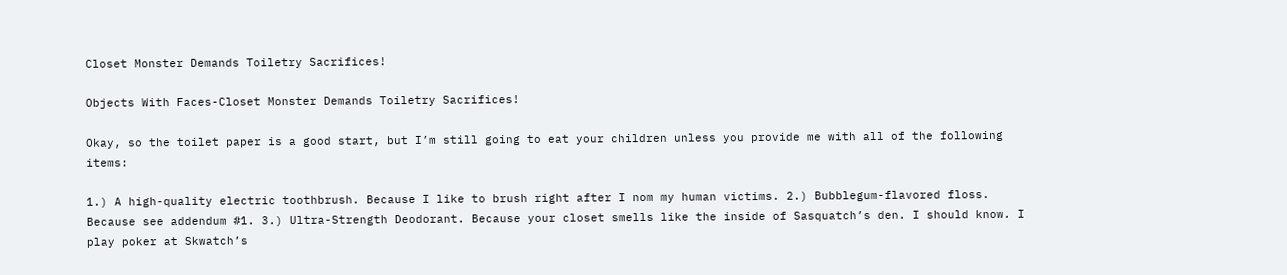Closet Monster Demands Toiletry Sacrifices!

Objects With Faces-Closet Monster Demands Toiletry Sacrifices!

Okay, so the toilet paper is a good start, but I’m still going to eat your children unless you provide me with all of the following items:

1.) A high-quality electric toothbrush. Because I like to brush right after I nom my human victims. 2.) Bubblegum-flavored floss. Because see addendum #1. 3.) Ultra-Strength Deodorant. Because your closet smells like the inside of Sasquatch’s den. I should know. I play poker at Skwatch’s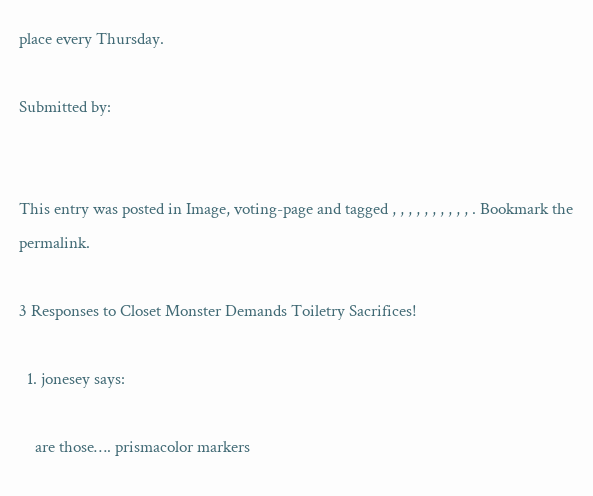place every Thursday.

Submitted by:


This entry was posted in Image, voting-page and tagged , , , , , , , , , , . Bookmark the permalink.

3 Responses to Closet Monster Demands Toiletry Sacrifices!

  1. jonesey says:

    are those…. prismacolor markers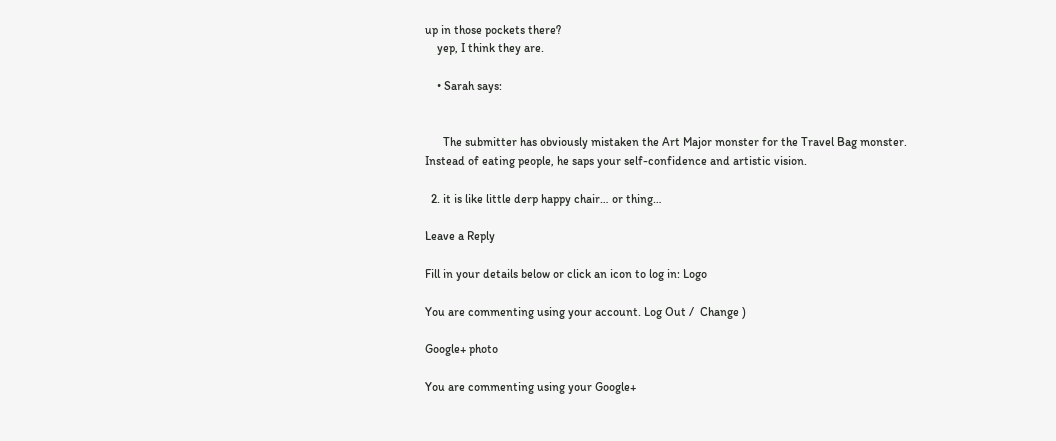up in those pockets there?
    yep, I think they are.

    • Sarah says:


      The submitter has obviously mistaken the Art Major monster for the Travel Bag monster. Instead of eating people, he saps your self-confidence and artistic vision.

  2. it is like little derp happy chair… or thing…

Leave a Reply

Fill in your details below or click an icon to log in: Logo

You are commenting using your account. Log Out /  Change )

Google+ photo

You are commenting using your Google+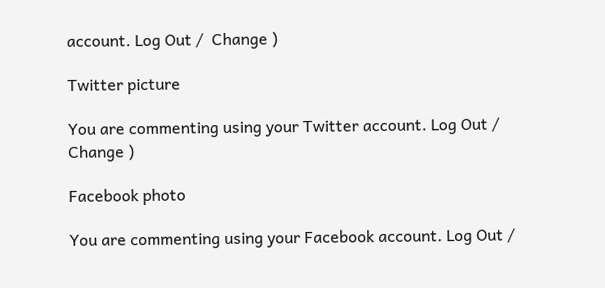account. Log Out /  Change )

Twitter picture

You are commenting using your Twitter account. Log Out /  Change )

Facebook photo

You are commenting using your Facebook account. Log Out /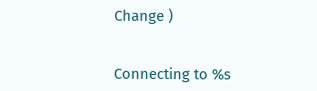Change )


Connecting to %s